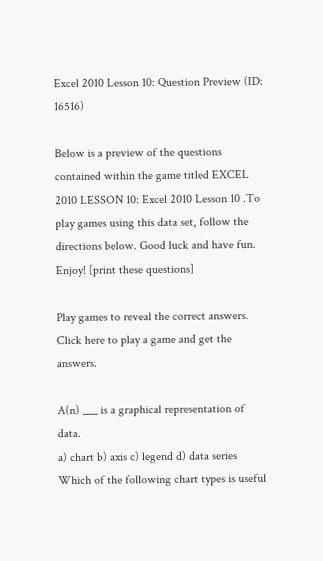Excel 2010 Lesson 10: Question Preview (ID: 16516)

Below is a preview of the questions contained within the game titled EXCEL 2010 LESSON 10: Excel 2010 Lesson 10 .To play games using this data set, follow the directions below. Good luck and have fun. Enjoy! [print these questions]

Play games to reveal the correct answers. Click here to play a game and get the answers.

A(n) ___ is a graphical representation of data.
a) chart b) axis c) legend d) data series
Which of the following chart types is useful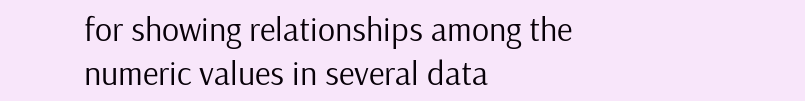for showing relationships among the numeric values in several data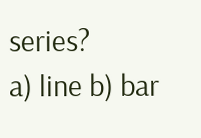series?
a) line b) bar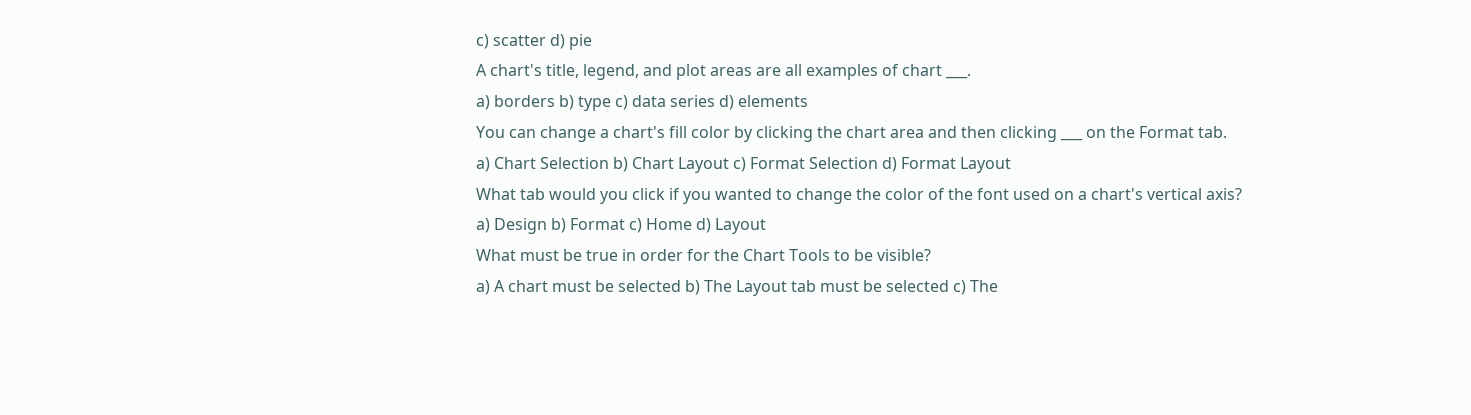c) scatter d) pie
A chart's title, legend, and plot areas are all examples of chart ___.
a) borders b) type c) data series d) elements
You can change a chart's fill color by clicking the chart area and then clicking ___ on the Format tab.
a) Chart Selection b) Chart Layout c) Format Selection d) Format Layout
What tab would you click if you wanted to change the color of the font used on a chart's vertical axis?
a) Design b) Format c) Home d) Layout
What must be true in order for the Chart Tools to be visible?
a) A chart must be selected b) The Layout tab must be selected c) The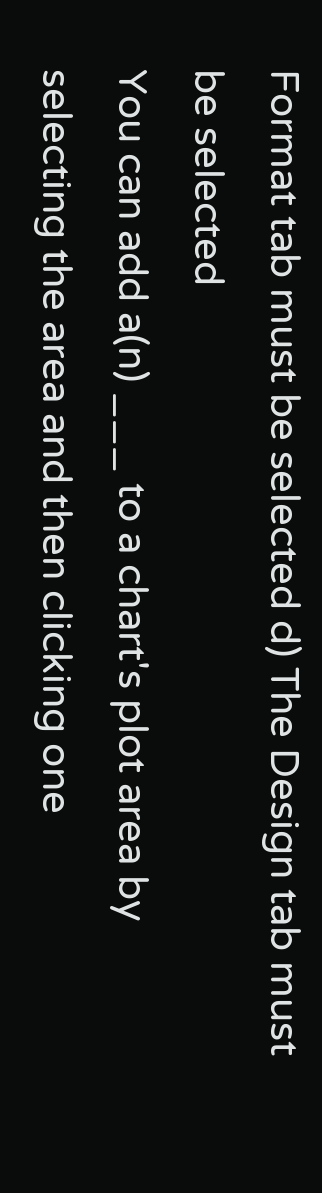Format tab must be selected d) The Design tab must be selected
You can add a(n) ___ to a chart's plot area by selecting the area and then clicking one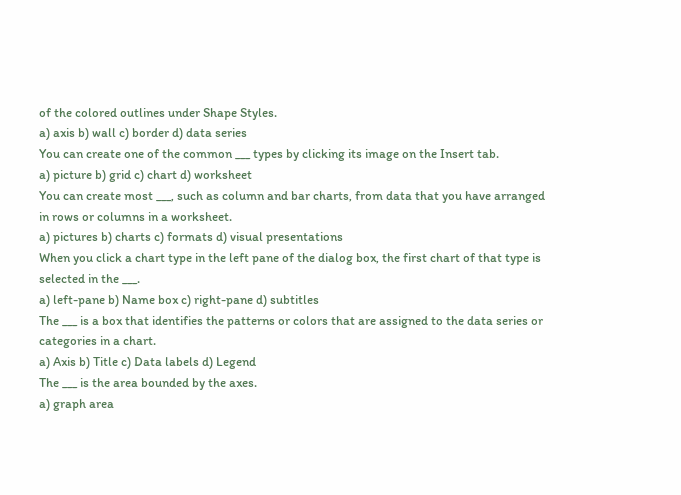of the colored outlines under Shape Styles.
a) axis b) wall c) border d) data series
You can create one of the common ___ types by clicking its image on the Insert tab.
a) picture b) grid c) chart d) worksheet
You can create most ___, such as column and bar charts, from data that you have arranged in rows or columns in a worksheet.
a) pictures b) charts c) formats d) visual presentations
When you click a chart type in the left pane of the dialog box, the first chart of that type is selected in the ___.
a) left-pane b) Name box c) right-pane d) subtitles
The ___ is a box that identifies the patterns or colors that are assigned to the data series or categories in a chart.
a) Axis b) Title c) Data labels d) Legend
The ___ is the area bounded by the axes.
a) graph area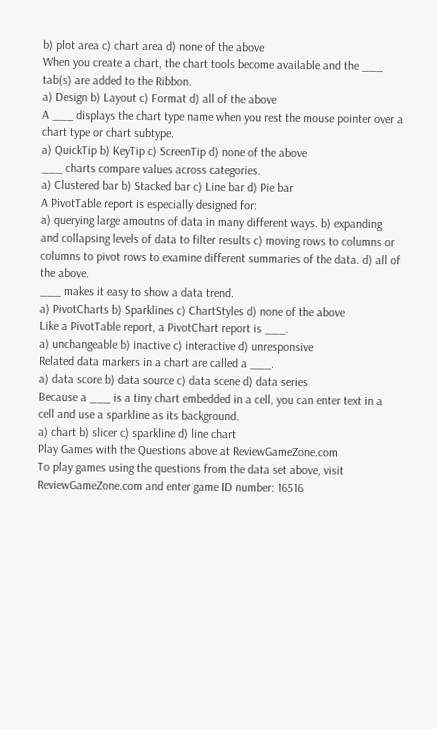b) plot area c) chart area d) none of the above
When you create a chart, the chart tools become available and the ___ tab(s) are added to the Ribbon.
a) Design b) Layout c) Format d) all of the above
A ___ displays the chart type name when you rest the mouse pointer over a chart type or chart subtype.
a) QuickTip b) KeyTip c) ScreenTip d) none of the above
___ charts compare values across categories.
a) Clustered bar b) Stacked bar c) Line bar d) Pie bar
A PivotTable report is especially designed for:
a) querying large amoutns of data in many different ways. b) expanding and collapsing levels of data to filter results c) moving rows to columns or columns to pivot rows to examine different summaries of the data. d) all of the above.
___ makes it easy to show a data trend.
a) PivotCharts b) Sparklines c) ChartStyles d) none of the above
Like a PivotTable report, a PivotChart report is ___.
a) unchangeable b) inactive c) interactive d) unresponsive
Related data markers in a chart are called a ___.
a) data score b) data source c) data scene d) data series
Because a ___ is a tiny chart embedded in a cell, you can enter text in a cell and use a sparkline as its background.
a) chart b) slicer c) sparkline d) line chart
Play Games with the Questions above at ReviewGameZone.com
To play games using the questions from the data set above, visit ReviewGameZone.com and enter game ID number: 16516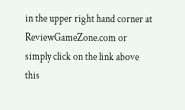in the upper right hand corner at ReviewGameZone.com or simply click on the link above this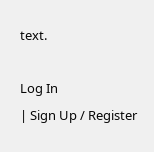text.

Log In
| Sign Up / Register